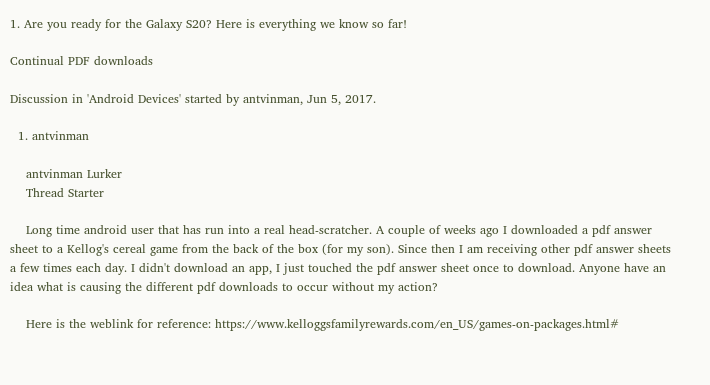1. Are you ready for the Galaxy S20? Here is everything we know so far!

Continual PDF downloads

Discussion in 'Android Devices' started by antvinman, Jun 5, 2017.

  1. antvinman

    antvinman Lurker
    Thread Starter

    Long time android user that has run into a real head-scratcher. A couple of weeks ago I downloaded a pdf answer sheet to a Kellog's cereal game from the back of the box (for my son). Since then I am receiving other pdf answer sheets a few times each day. I didn't download an app, I just touched the pdf answer sheet once to download. Anyone have an idea what is causing the different pdf downloads to occur without my action?

    Here is the weblink for reference: https://www.kelloggsfamilyrewards.com/en_US/games-on-packages.html#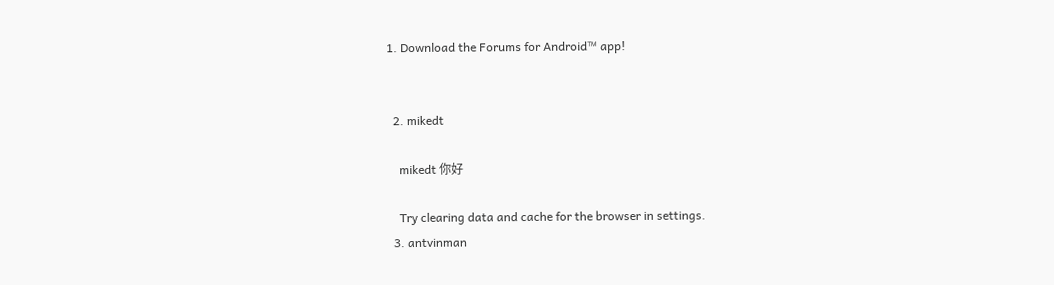1. Download the Forums for Android™ app!


  2. mikedt

    mikedt 你好

    Try clearing data and cache for the browser in settings.
  3. antvinman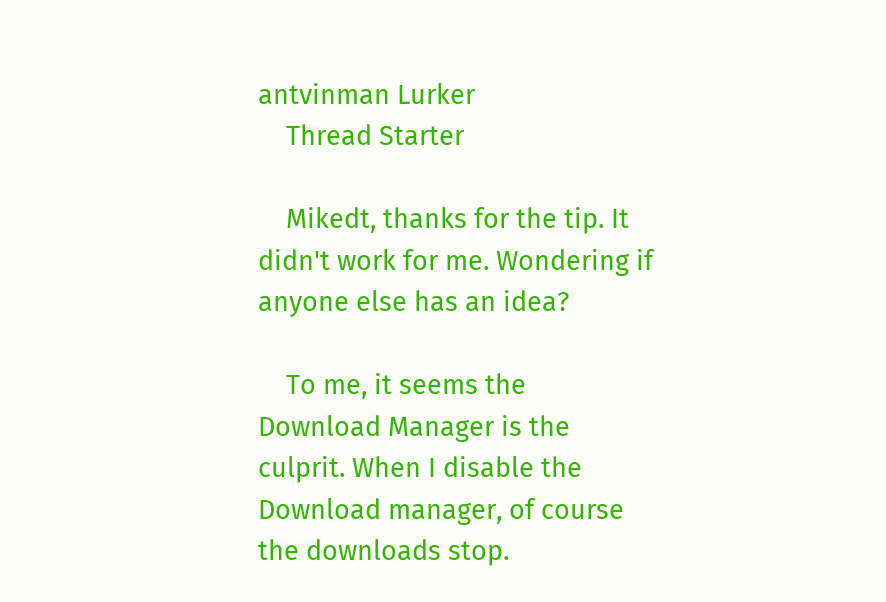antvinman Lurker
    Thread Starter

    Mikedt, thanks for the tip. It didn't work for me. Wondering if anyone else has an idea?

    To me, it seems the Download Manager is the culprit. When I disable the Download manager, of course the downloads stop.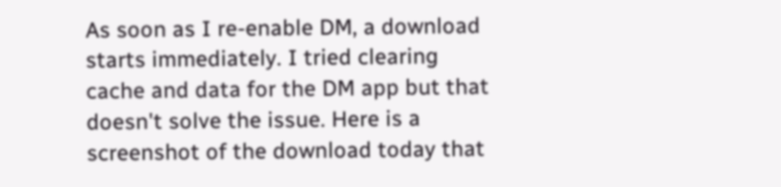As soon as I re-enable DM, a download starts immediately. I tried clearing cache and data for the DM app but that doesn't solve the issue. Here is a screenshot of the download today that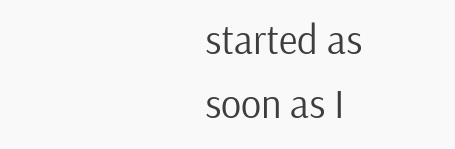started as soon as I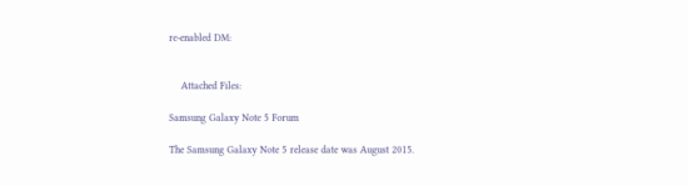re-enabled DM:


    Attached Files:

Samsung Galaxy Note 5 Forum

The Samsung Galaxy Note 5 release date was August 2015.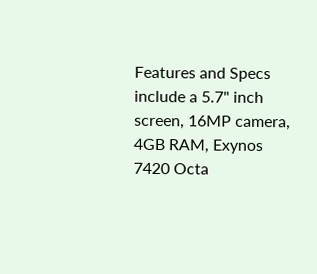Features and Specs include a 5.7" inch screen, 16MP camera, 4GB RAM, Exynos 7420 Octa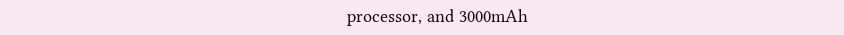processor, and 3000mAh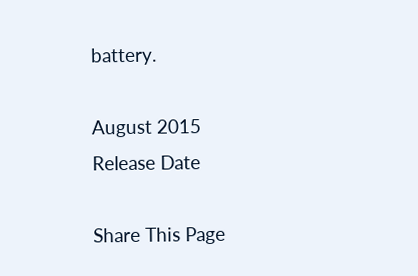battery.

August 2015
Release Date

Share This Page